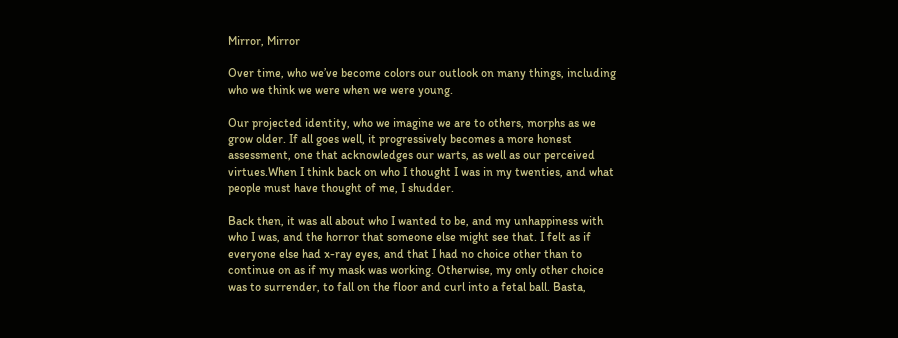Mirror, Mirror

Over time, who we’ve become colors our outlook on many things, including who we think we were when we were young.

Our projected identity, who we imagine we are to others, morphs as we grow older. If all goes well, it progressively becomes a more honest assessment, one that acknowledges our warts, as well as our perceived virtues.When I think back on who I thought I was in my twenties, and what people must have thought of me, I shudder.

Back then, it was all about who I wanted to be, and my unhappiness with who I was, and the horror that someone else might see that. I felt as if everyone else had x-ray eyes, and that I had no choice other than to continue on as if my mask was working. Otherwise, my only other choice was to surrender, to fall on the floor and curl into a fetal ball. Basta,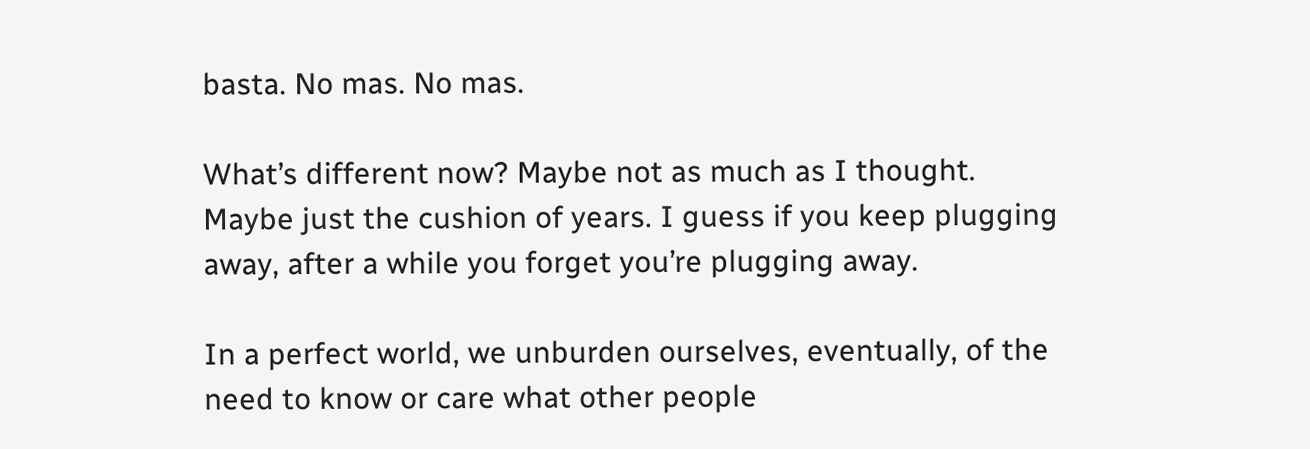basta. No mas. No mas.

What’s different now? Maybe not as much as I thought. Maybe just the cushion of years. I guess if you keep plugging away, after a while you forget you’re plugging away.

In a perfect world, we unburden ourselves, eventually, of the need to know or care what other people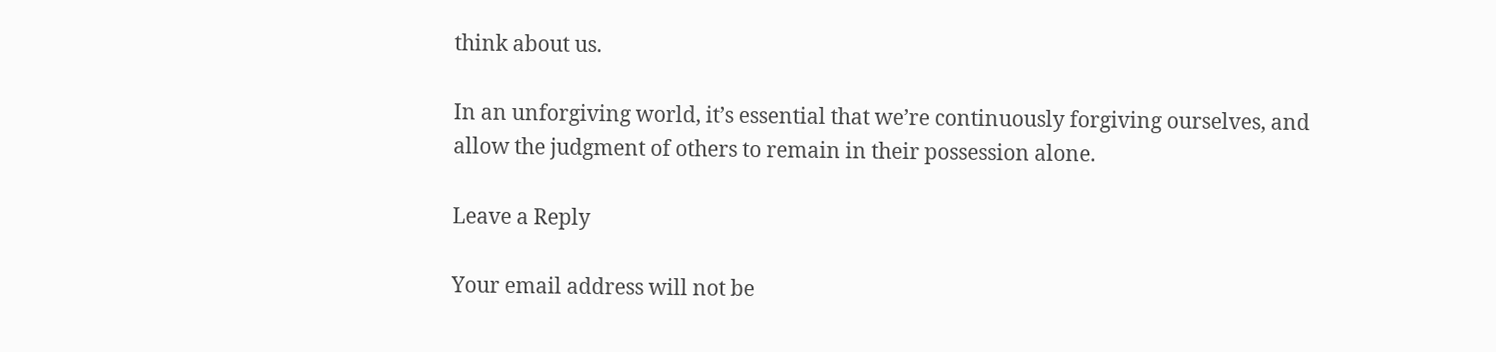think about us.

In an unforgiving world, it’s essential that we’re continuously forgiving ourselves, and allow the judgment of others to remain in their possession alone.

Leave a Reply

Your email address will not be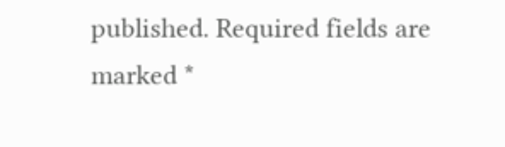published. Required fields are marked *